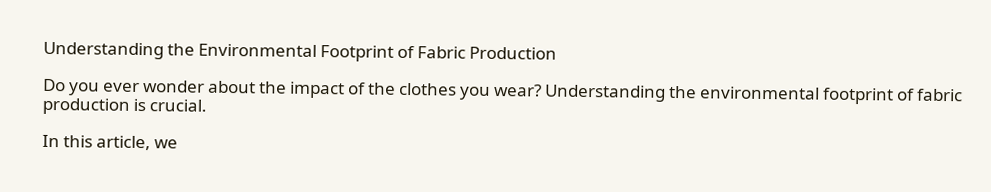Understanding the Environmental Footprint of Fabric Production

Do you ever wonder about the impact of the clothes you wear? Understanding the environmental footprint of fabric production is crucial.

In this article, we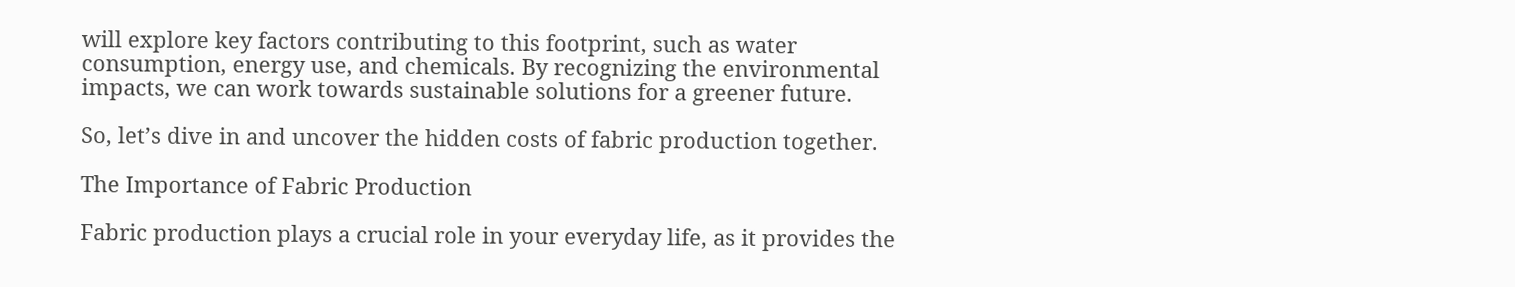will explore key factors contributing to this footprint, such as water consumption, energy use, and chemicals. By recognizing the environmental impacts, we can work towards sustainable solutions for a greener future.

So, let’s dive in and uncover the hidden costs of fabric production together.

The Importance of Fabric Production

Fabric production plays a crucial role in your everyday life, as it provides the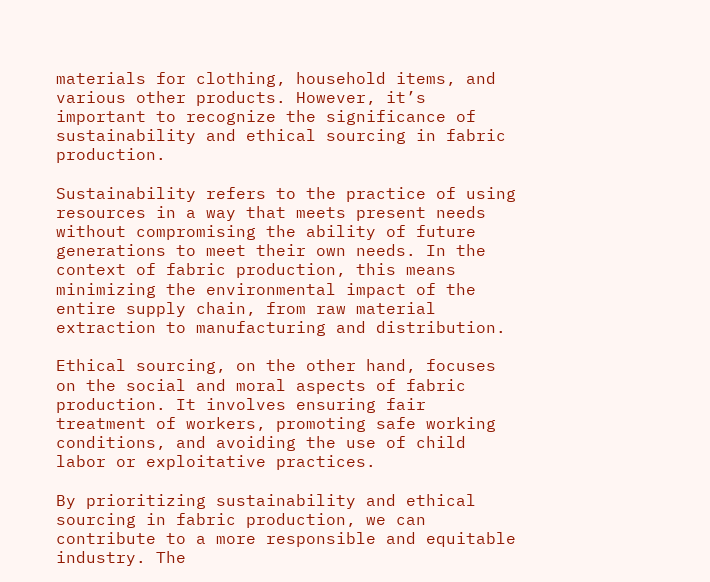materials for clothing, household items, and various other products. However, it’s important to recognize the significance of sustainability and ethical sourcing in fabric production.

Sustainability refers to the practice of using resources in a way that meets present needs without compromising the ability of future generations to meet their own needs. In the context of fabric production, this means minimizing the environmental impact of the entire supply chain, from raw material extraction to manufacturing and distribution.

Ethical sourcing, on the other hand, focuses on the social and moral aspects of fabric production. It involves ensuring fair treatment of workers, promoting safe working conditions, and avoiding the use of child labor or exploitative practices.

By prioritizing sustainability and ethical sourcing in fabric production, we can contribute to a more responsible and equitable industry. The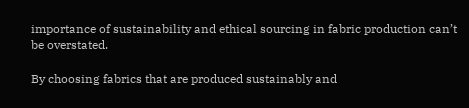importance of sustainability and ethical sourcing in fabric production can’t be overstated.

By choosing fabrics that are produced sustainably and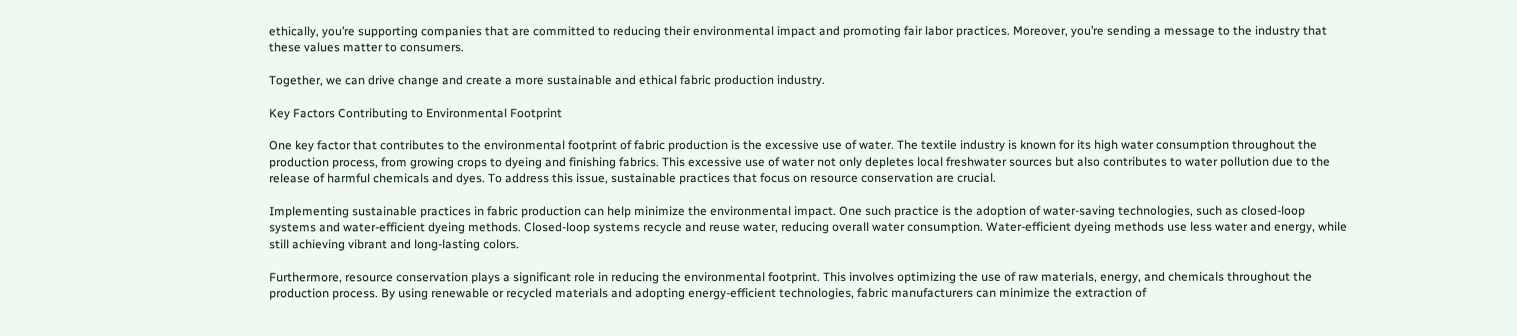ethically, you’re supporting companies that are committed to reducing their environmental impact and promoting fair labor practices. Moreover, you’re sending a message to the industry that these values matter to consumers.

Together, we can drive change and create a more sustainable and ethical fabric production industry.

Key Factors Contributing to Environmental Footprint

One key factor that contributes to the environmental footprint of fabric production is the excessive use of water. The textile industry is known for its high water consumption throughout the production process, from growing crops to dyeing and finishing fabrics. This excessive use of water not only depletes local freshwater sources but also contributes to water pollution due to the release of harmful chemicals and dyes. To address this issue, sustainable practices that focus on resource conservation are crucial.

Implementing sustainable practices in fabric production can help minimize the environmental impact. One such practice is the adoption of water-saving technologies, such as closed-loop systems and water-efficient dyeing methods. Closed-loop systems recycle and reuse water, reducing overall water consumption. Water-efficient dyeing methods use less water and energy, while still achieving vibrant and long-lasting colors.

Furthermore, resource conservation plays a significant role in reducing the environmental footprint. This involves optimizing the use of raw materials, energy, and chemicals throughout the production process. By using renewable or recycled materials and adopting energy-efficient technologies, fabric manufacturers can minimize the extraction of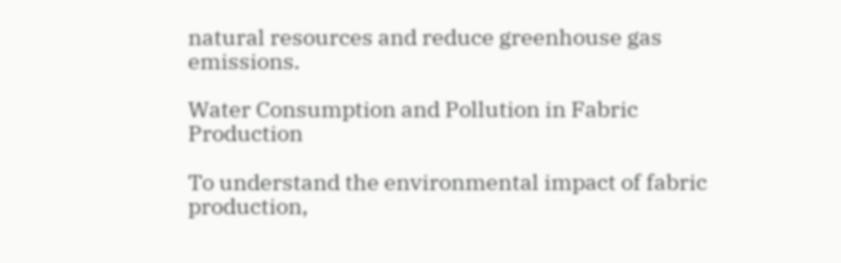natural resources and reduce greenhouse gas emissions.

Water Consumption and Pollution in Fabric Production

To understand the environmental impact of fabric production,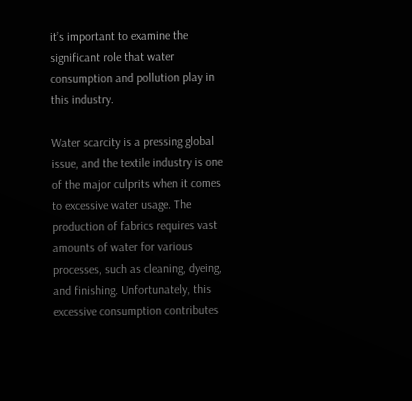it’s important to examine the significant role that water consumption and pollution play in this industry.

Water scarcity is a pressing global issue, and the textile industry is one of the major culprits when it comes to excessive water usage. The production of fabrics requires vast amounts of water for various processes, such as cleaning, dyeing, and finishing. Unfortunately, this excessive consumption contributes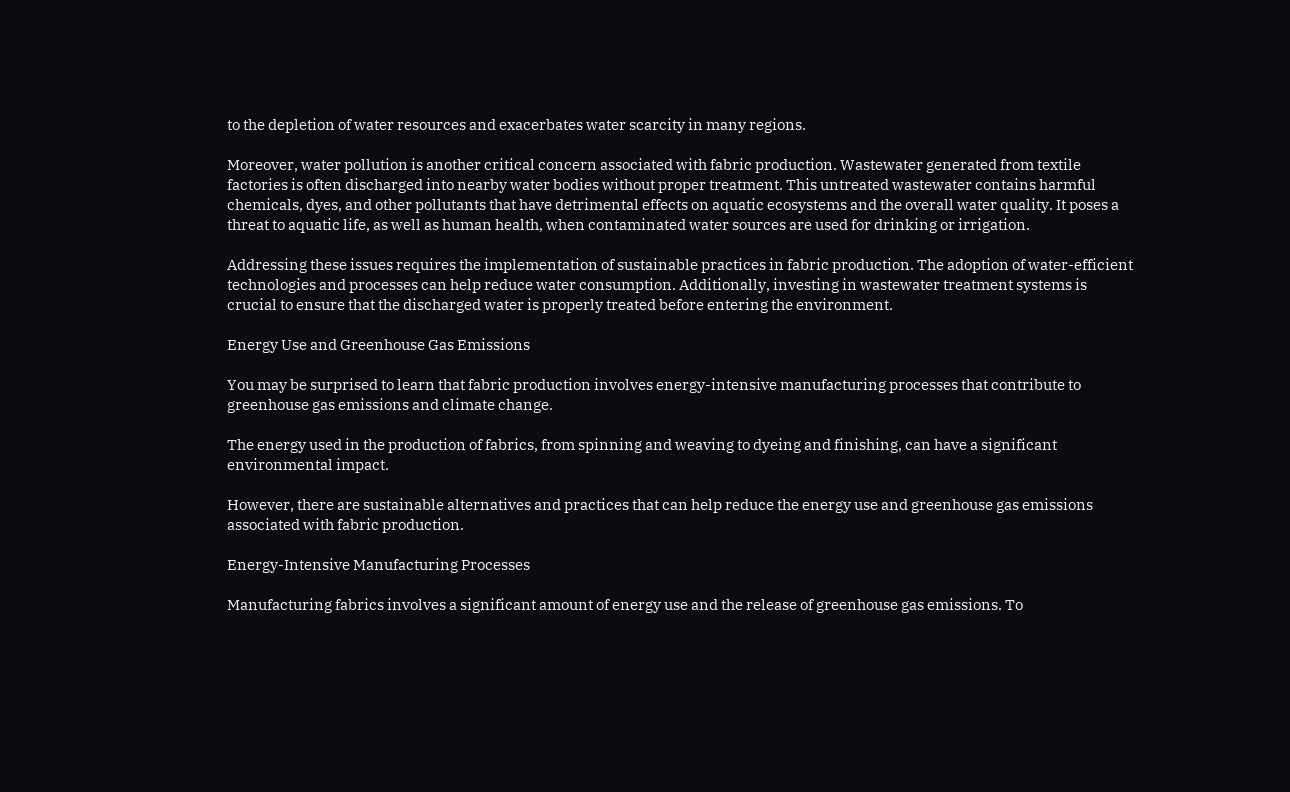to the depletion of water resources and exacerbates water scarcity in many regions.

Moreover, water pollution is another critical concern associated with fabric production. Wastewater generated from textile factories is often discharged into nearby water bodies without proper treatment. This untreated wastewater contains harmful chemicals, dyes, and other pollutants that have detrimental effects on aquatic ecosystems and the overall water quality. It poses a threat to aquatic life, as well as human health, when contaminated water sources are used for drinking or irrigation.

Addressing these issues requires the implementation of sustainable practices in fabric production. The adoption of water-efficient technologies and processes can help reduce water consumption. Additionally, investing in wastewater treatment systems is crucial to ensure that the discharged water is properly treated before entering the environment.

Energy Use and Greenhouse Gas Emissions

You may be surprised to learn that fabric production involves energy-intensive manufacturing processes that contribute to greenhouse gas emissions and climate change.

The energy used in the production of fabrics, from spinning and weaving to dyeing and finishing, can have a significant environmental impact.

However, there are sustainable alternatives and practices that can help reduce the energy use and greenhouse gas emissions associated with fabric production.

Energy-Intensive Manufacturing Processes

Manufacturing fabrics involves a significant amount of energy use and the release of greenhouse gas emissions. To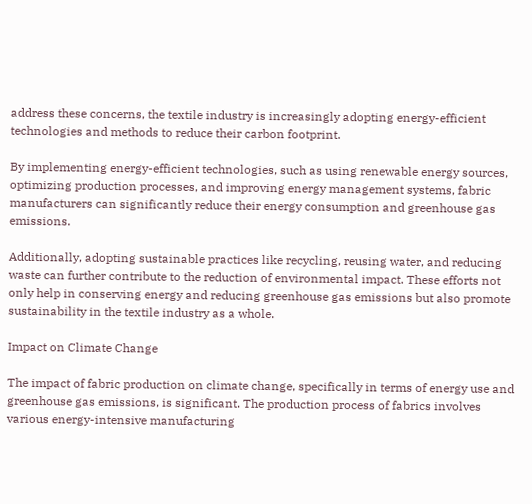address these concerns, the textile industry is increasingly adopting energy-efficient technologies and methods to reduce their carbon footprint.

By implementing energy-efficient technologies, such as using renewable energy sources, optimizing production processes, and improving energy management systems, fabric manufacturers can significantly reduce their energy consumption and greenhouse gas emissions.

Additionally, adopting sustainable practices like recycling, reusing water, and reducing waste can further contribute to the reduction of environmental impact. These efforts not only help in conserving energy and reducing greenhouse gas emissions but also promote sustainability in the textile industry as a whole.

Impact on Climate Change

The impact of fabric production on climate change, specifically in terms of energy use and greenhouse gas emissions, is significant. The production process of fabrics involves various energy-intensive manufacturing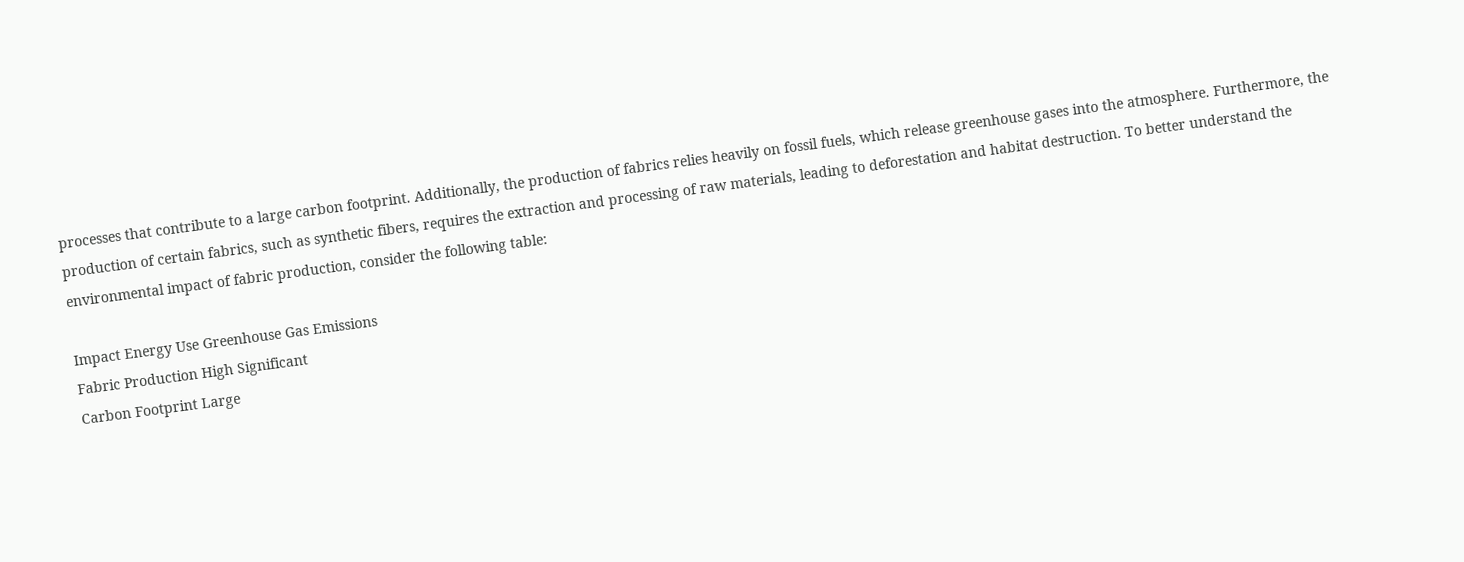processes that contribute to a large carbon footprint. Additionally, the production of fabrics relies heavily on fossil fuels, which release greenhouse gases into the atmosphere. Furthermore, the production of certain fabrics, such as synthetic fibers, requires the extraction and processing of raw materials, leading to deforestation and habitat destruction. To better understand the environmental impact of fabric production, consider the following table:

Impact Energy Use Greenhouse Gas Emissions
Fabric Production High Significant
Carbon Footprint Large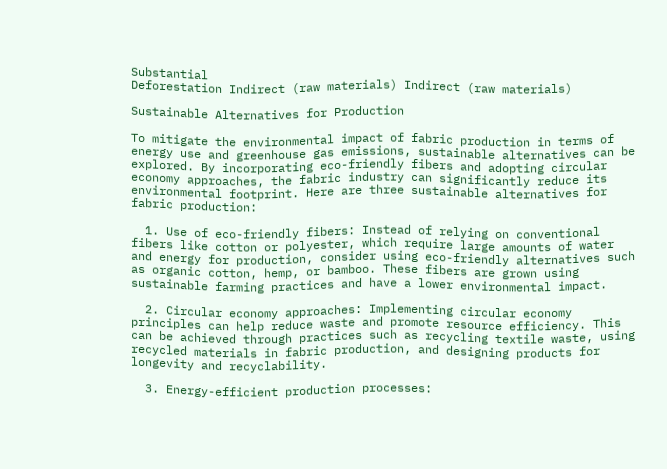Substantial
Deforestation Indirect (raw materials) Indirect (raw materials)

Sustainable Alternatives for Production

To mitigate the environmental impact of fabric production in terms of energy use and greenhouse gas emissions, sustainable alternatives can be explored. By incorporating eco-friendly fibers and adopting circular economy approaches, the fabric industry can significantly reduce its environmental footprint. Here are three sustainable alternatives for fabric production:

  1. Use of eco-friendly fibers: Instead of relying on conventional fibers like cotton or polyester, which require large amounts of water and energy for production, consider using eco-friendly alternatives such as organic cotton, hemp, or bamboo. These fibers are grown using sustainable farming practices and have a lower environmental impact.

  2. Circular economy approaches: Implementing circular economy principles can help reduce waste and promote resource efficiency. This can be achieved through practices such as recycling textile waste, using recycled materials in fabric production, and designing products for longevity and recyclability.

  3. Energy-efficient production processes: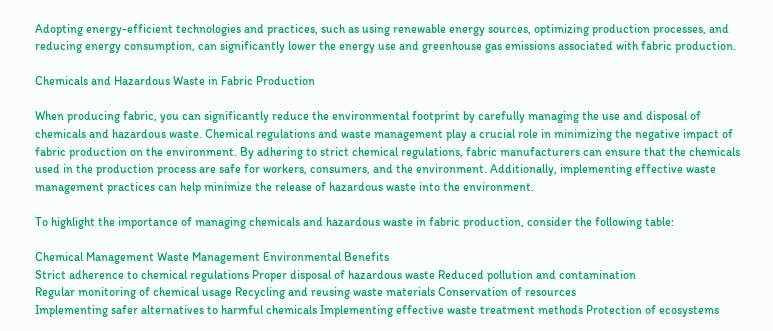Adopting energy-efficient technologies and practices, such as using renewable energy sources, optimizing production processes, and reducing energy consumption, can significantly lower the energy use and greenhouse gas emissions associated with fabric production.

Chemicals and Hazardous Waste in Fabric Production

When producing fabric, you can significantly reduce the environmental footprint by carefully managing the use and disposal of chemicals and hazardous waste. Chemical regulations and waste management play a crucial role in minimizing the negative impact of fabric production on the environment. By adhering to strict chemical regulations, fabric manufacturers can ensure that the chemicals used in the production process are safe for workers, consumers, and the environment. Additionally, implementing effective waste management practices can help minimize the release of hazardous waste into the environment.

To highlight the importance of managing chemicals and hazardous waste in fabric production, consider the following table:

Chemical Management Waste Management Environmental Benefits
Strict adherence to chemical regulations Proper disposal of hazardous waste Reduced pollution and contamination
Regular monitoring of chemical usage Recycling and reusing waste materials Conservation of resources
Implementing safer alternatives to harmful chemicals Implementing effective waste treatment methods Protection of ecosystems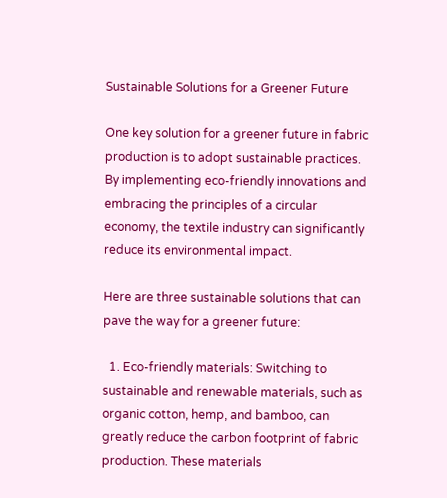Sustainable Solutions for a Greener Future

One key solution for a greener future in fabric production is to adopt sustainable practices. By implementing eco-friendly innovations and embracing the principles of a circular economy, the textile industry can significantly reduce its environmental impact.

Here are three sustainable solutions that can pave the way for a greener future:

  1. Eco-friendly materials: Switching to sustainable and renewable materials, such as organic cotton, hemp, and bamboo, can greatly reduce the carbon footprint of fabric production. These materials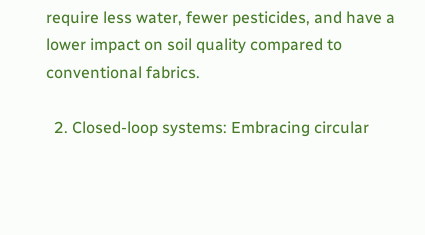require less water, fewer pesticides, and have a lower impact on soil quality compared to conventional fabrics.

  2. Closed-loop systems: Embracing circular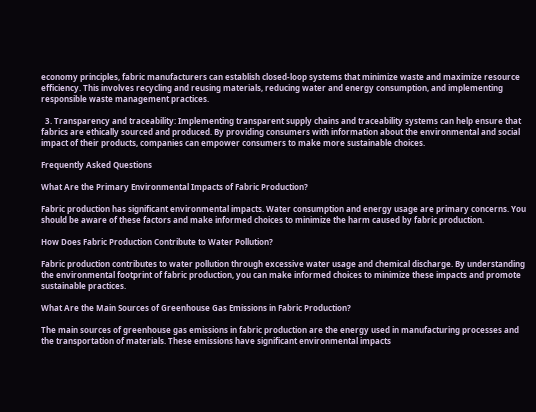economy principles, fabric manufacturers can establish closed-loop systems that minimize waste and maximize resource efficiency. This involves recycling and reusing materials, reducing water and energy consumption, and implementing responsible waste management practices.

  3. Transparency and traceability: Implementing transparent supply chains and traceability systems can help ensure that fabrics are ethically sourced and produced. By providing consumers with information about the environmental and social impact of their products, companies can empower consumers to make more sustainable choices.

Frequently Asked Questions

What Are the Primary Environmental Impacts of Fabric Production?

Fabric production has significant environmental impacts. Water consumption and energy usage are primary concerns. You should be aware of these factors and make informed choices to minimize the harm caused by fabric production.

How Does Fabric Production Contribute to Water Pollution?

Fabric production contributes to water pollution through excessive water usage and chemical discharge. By understanding the environmental footprint of fabric production, you can make informed choices to minimize these impacts and promote sustainable practices.

What Are the Main Sources of Greenhouse Gas Emissions in Fabric Production?

The main sources of greenhouse gas emissions in fabric production are the energy used in manufacturing processes and the transportation of materials. These emissions have significant environmental impacts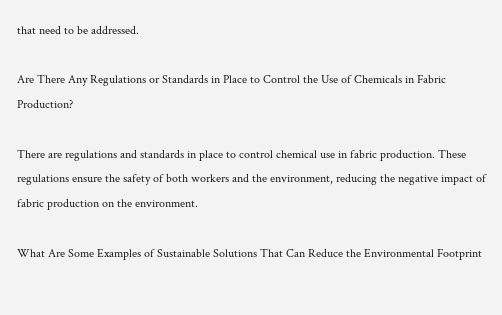that need to be addressed.

Are There Any Regulations or Standards in Place to Control the Use of Chemicals in Fabric Production?

There are regulations and standards in place to control chemical use in fabric production. These regulations ensure the safety of both workers and the environment, reducing the negative impact of fabric production on the environment.

What Are Some Examples of Sustainable Solutions That Can Reduce the Environmental Footprint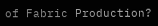of Fabric Production?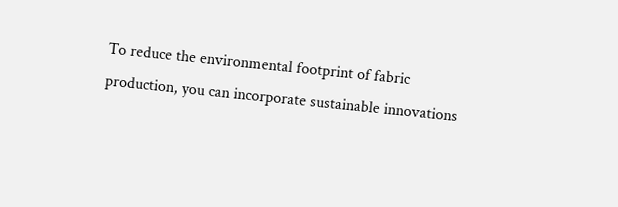To reduce the environmental footprint of fabric production, you can incorporate sustainable innovations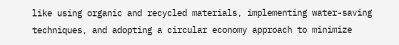like using organic and recycled materials, implementing water-saving techniques, and adopting a circular economy approach to minimize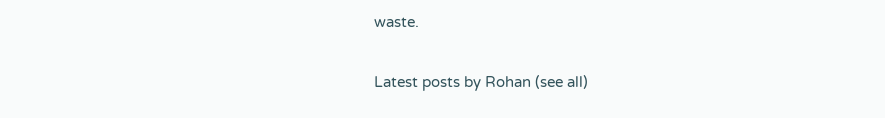waste.

Latest posts by Rohan (see all)